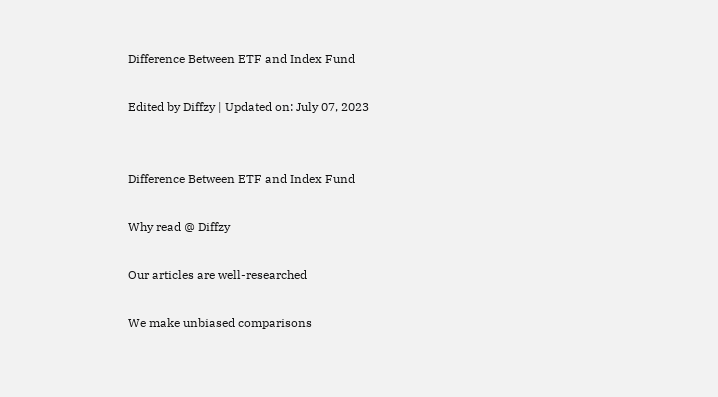Difference Between ETF and Index Fund

Edited by Diffzy | Updated on: July 07, 2023


Difference Between ETF and Index Fund

Why read @ Diffzy

Our articles are well-researched

We make unbiased comparisons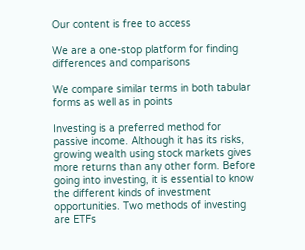Our content is free to access

We are a one-stop platform for finding differences and comparisons

We compare similar terms in both tabular forms as well as in points

Investing is a preferred method for passive income. Although it has its risks, growing wealth using stock markets gives more returns than any other form. Before going into investing, it is essential to know the different kinds of investment opportunities. Two methods of investing are ETFs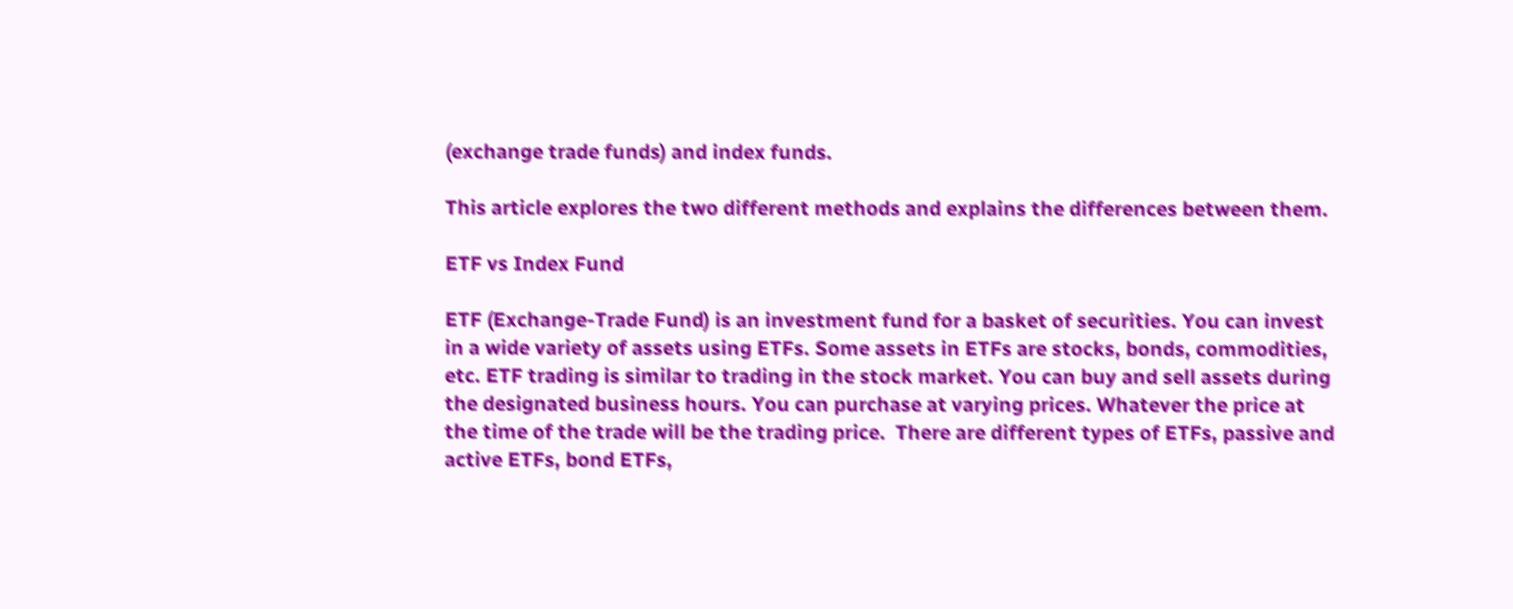(exchange trade funds) and index funds.

This article explores the two different methods and explains the differences between them.

ETF vs Index Fund

ETF (Exchange-Trade Fund) is an investment fund for a basket of securities. You can invest in a wide variety of assets using ETFs. Some assets in ETFs are stocks, bonds, commodities, etc. ETF trading is similar to trading in the stock market. You can buy and sell assets during the designated business hours. You can purchase at varying prices. Whatever the price at the time of the trade will be the trading price.  There are different types of ETFs, passive and active ETFs, bond ETFs,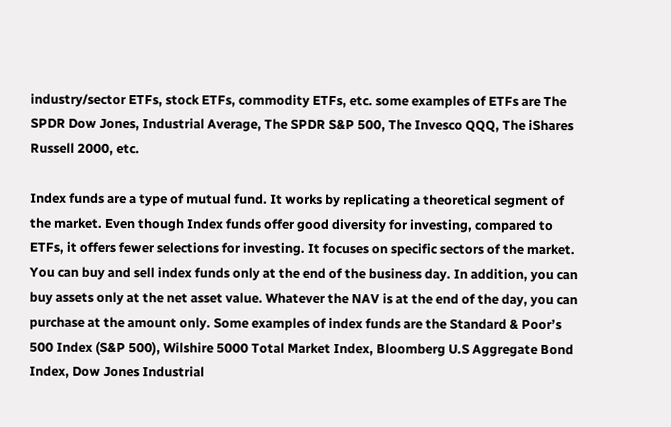industry/sector ETFs, stock ETFs, commodity ETFs, etc. some examples of ETFs are The SPDR Dow Jones, Industrial Average, The SPDR S&P 500, The Invesco QQQ, The iShares Russell 2000, etc.

Index funds are a type of mutual fund. It works by replicating a theoretical segment of the market. Even though Index funds offer good diversity for investing, compared to ETFs, it offers fewer selections for investing. It focuses on specific sectors of the market. You can buy and sell index funds only at the end of the business day. In addition, you can buy assets only at the net asset value. Whatever the NAV is at the end of the day, you can purchase at the amount only. Some examples of index funds are the Standard & Poor’s 500 Index (S&P 500), Wilshire 5000 Total Market Index, Bloomberg U.S Aggregate Bond Index, Dow Jones Industrial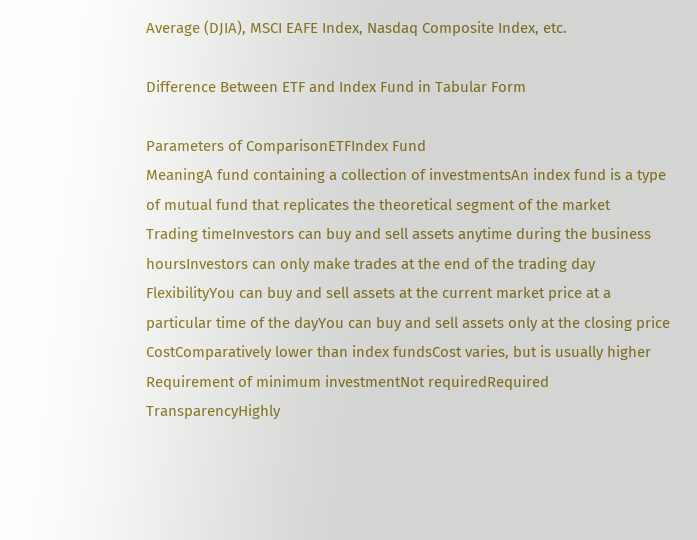Average (DJIA), MSCI EAFE Index, Nasdaq Composite Index, etc.

Difference Between ETF and Index Fund in Tabular Form

Parameters of ComparisonETFIndex Fund
MeaningA fund containing a collection of investmentsAn index fund is a type of mutual fund that replicates the theoretical segment of the market
Trading timeInvestors can buy and sell assets anytime during the business hoursInvestors can only make trades at the end of the trading day
FlexibilityYou can buy and sell assets at the current market price at a particular time of the dayYou can buy and sell assets only at the closing price
CostComparatively lower than index fundsCost varies, but is usually higher
Requirement of minimum investmentNot requiredRequired
TransparencyHighly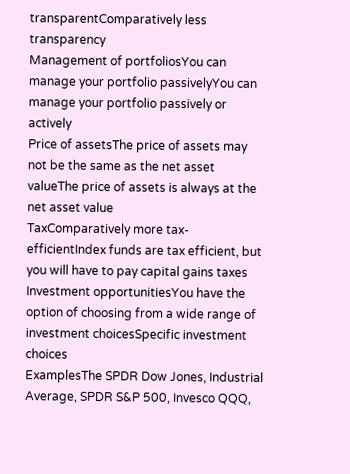transparentComparatively less transparency
Management of portfoliosYou can manage your portfolio passivelyYou can manage your portfolio passively or actively
Price of assetsThe price of assets may not be the same as the net asset valueThe price of assets is always at the net asset value
TaxComparatively more tax-efficientIndex funds are tax efficient, but you will have to pay capital gains taxes
Investment opportunitiesYou have the option of choosing from a wide range of investment choicesSpecific investment choices
ExamplesThe SPDR Dow Jones, Industrial Average, SPDR S&P 500, Invesco QQQ,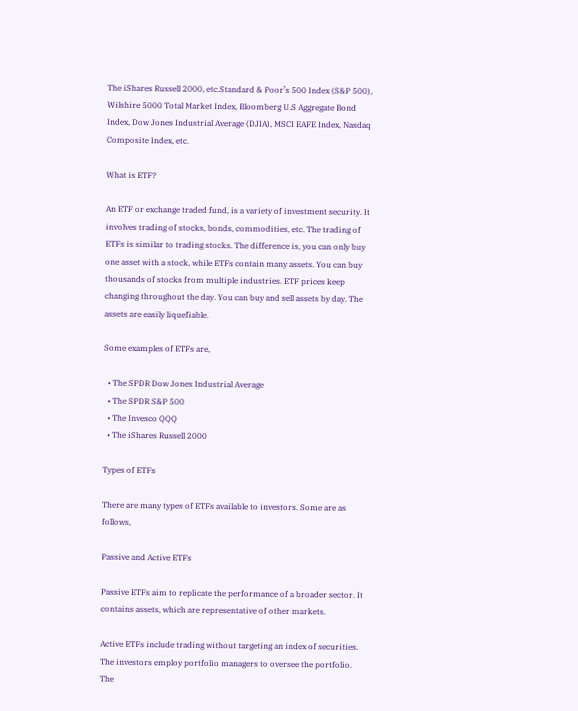The iShares Russell 2000, etc.Standard & Poor’s 500 Index (S&P 500), Wilshire 5000 Total Market Index, Bloomberg U.S Aggregate Bond Index, Dow Jones Industrial Average (DJIA), MSCI EAFE Index, Nasdaq Composite Index, etc.

What is ETF?

An ETF or exchange traded fund, is a variety of investment security. It involves trading of stocks, bonds, commodities, etc. The trading of ETFs is similar to trading stocks. The difference is, you can only buy one asset with a stock, while ETFs contain many assets. You can buy thousands of stocks from multiple industries. ETF prices keep changing throughout the day. You can buy and sell assets by day. The assets are easily liquefiable.

Some examples of ETFs are,

  • The SPDR Dow Jones Industrial Average
  • The SPDR S&P 500
  • The Invesco QQQ
  • The iShares Russell 2000

Types of ETFs

There are many types of ETFs available to investors. Some are as follows,

Passive and Active ETFs

Passive ETFs aim to replicate the performance of a broader sector. It contains assets, which are representative of other markets.

Active ETFs include trading without targeting an index of securities. The investors employ portfolio managers to oversee the portfolio. The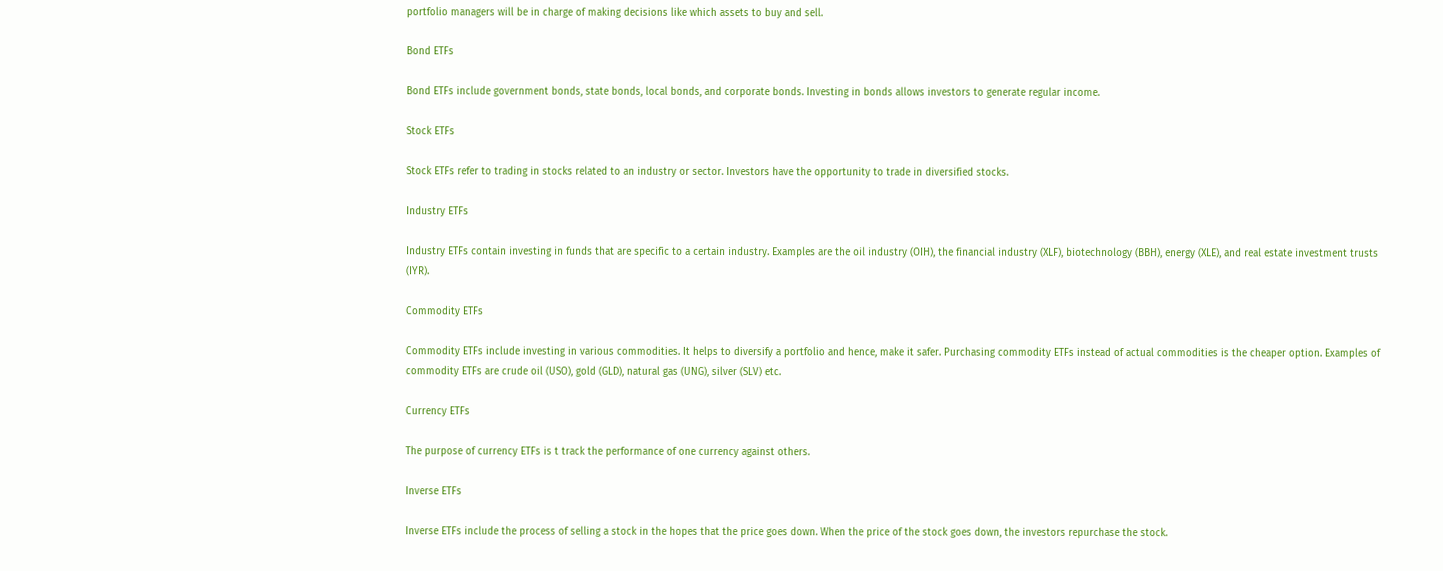portfolio managers will be in charge of making decisions like which assets to buy and sell.

Bond ETFs

Bond ETFs include government bonds, state bonds, local bonds, and corporate bonds. Investing in bonds allows investors to generate regular income.

Stock ETFs

Stock ETFs refer to trading in stocks related to an industry or sector. Investors have the opportunity to trade in diversified stocks.

Industry ETFs

Industry ETFs contain investing in funds that are specific to a certain industry. Examples are the oil industry (OIH), the financial industry (XLF), biotechnology (BBH), energy (XLE), and real estate investment trusts (IYR).

Commodity ETFs

Commodity ETFs include investing in various commodities. It helps to diversify a portfolio and hence, make it safer. Purchasing commodity ETFs instead of actual commodities is the cheaper option. Examples of commodity ETFs are crude oil (USO), gold (GLD), natural gas (UNG), silver (SLV) etc.

Currency ETFs

The purpose of currency ETFs is t track the performance of one currency against others.

Inverse ETFs

Inverse ETFs include the process of selling a stock in the hopes that the price goes down. When the price of the stock goes down, the investors repurchase the stock.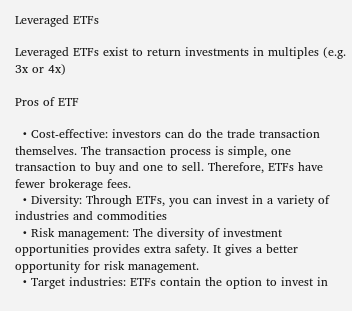Leveraged ETFs

Leveraged ETFs exist to return investments in multiples (e.g. 3x or 4x)

Pros of ETF

  • Cost-effective: investors can do the trade transaction themselves. The transaction process is simple, one transaction to buy and one to sell. Therefore, ETFs have fewer brokerage fees.
  • Diversity: Through ETFs, you can invest in a variety of industries and commodities
  • Risk management: The diversity of investment opportunities provides extra safety. It gives a better opportunity for risk management.
  • Target industries: ETFs contain the option to invest in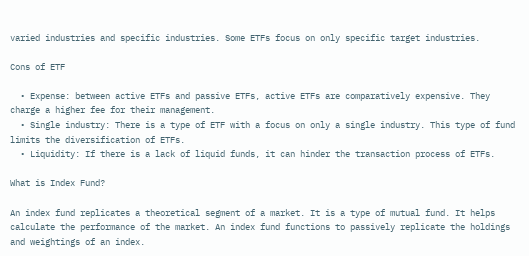varied industries and specific industries. Some ETFs focus on only specific target industries.

Cons of ETF

  • Expense: between active ETFs and passive ETFs, active ETFs are comparatively expensive. They charge a higher fee for their management.
  • Single industry: There is a type of ETF with a focus on only a single industry. This type of fund limits the diversification of ETFs.
  • Liquidity: If there is a lack of liquid funds, it can hinder the transaction process of ETFs.

What is Index Fund?

An index fund replicates a theoretical segment of a market. It is a type of mutual fund. It helps calculate the performance of the market. An index fund functions to passively replicate the holdings and weightings of an index.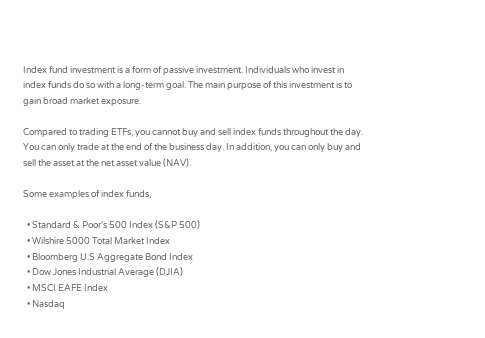Index fund investment is a form of passive investment. Individuals who invest in index funds do so with a long-term goal. The main purpose of this investment is to gain broad market exposure.

Compared to trading ETFs, you cannot buy and sell index funds throughout the day. You can only trade at the end of the business day. In addition, you can only buy and sell the asset at the net asset value (NAV).

Some examples of index funds,

  • Standard & Poor’s 500 Index (S&P 500)
  • Wilshire 5000 Total Market Index
  • Bloomberg U.S Aggregate Bond Index
  • Dow Jones Industrial Average (DJIA)
  • MSCI EAFE Index
  • Nasdaq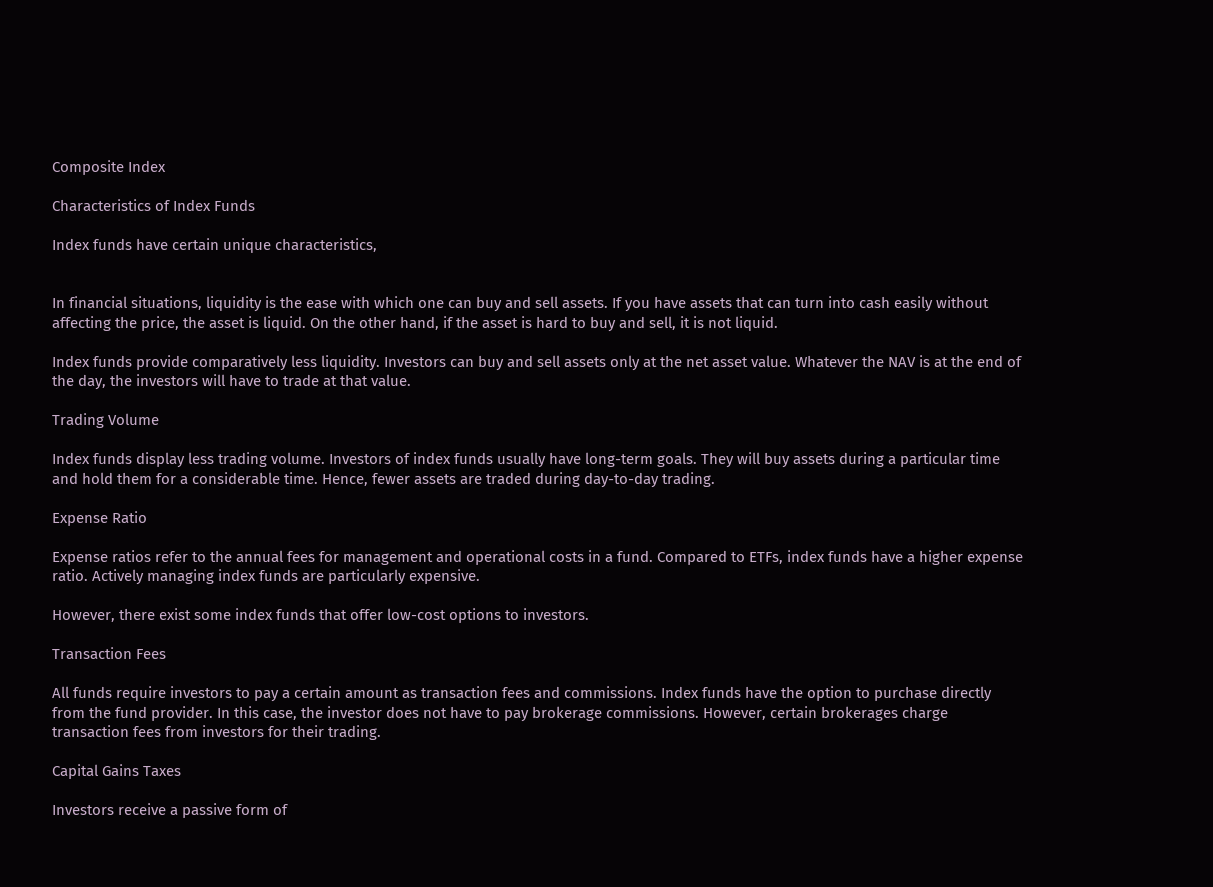Composite Index

Characteristics of Index Funds

Index funds have certain unique characteristics,


In financial situations, liquidity is the ease with which one can buy and sell assets. If you have assets that can turn into cash easily without affecting the price, the asset is liquid. On the other hand, if the asset is hard to buy and sell, it is not liquid.

Index funds provide comparatively less liquidity. Investors can buy and sell assets only at the net asset value. Whatever the NAV is at the end of the day, the investors will have to trade at that value.

Trading Volume

Index funds display less trading volume. Investors of index funds usually have long-term goals. They will buy assets during a particular time and hold them for a considerable time. Hence, fewer assets are traded during day-to-day trading.

Expense Ratio

Expense ratios refer to the annual fees for management and operational costs in a fund. Compared to ETFs, index funds have a higher expense ratio. Actively managing index funds are particularly expensive.

However, there exist some index funds that offer low-cost options to investors.

Transaction Fees

All funds require investors to pay a certain amount as transaction fees and commissions. Index funds have the option to purchase directly from the fund provider. In this case, the investor does not have to pay brokerage commissions. However, certain brokerages charge transaction fees from investors for their trading.

Capital Gains Taxes

Investors receive a passive form of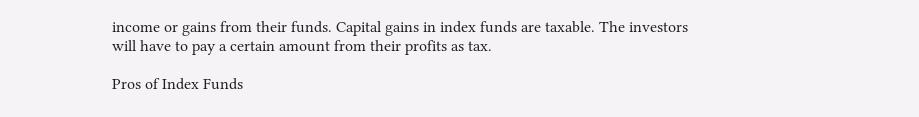income or gains from their funds. Capital gains in index funds are taxable. The investors will have to pay a certain amount from their profits as tax.

Pros of Index Funds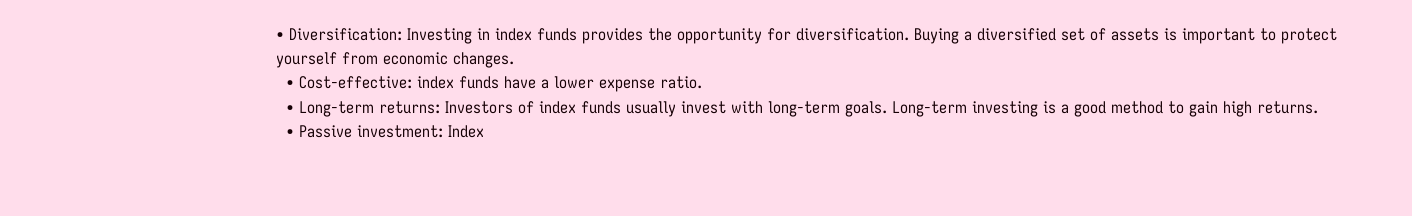• Diversification: Investing in index funds provides the opportunity for diversification. Buying a diversified set of assets is important to protect yourself from economic changes.
  • Cost-effective: index funds have a lower expense ratio.
  • Long-term returns: Investors of index funds usually invest with long-term goals. Long-term investing is a good method to gain high returns.
  • Passive investment: Index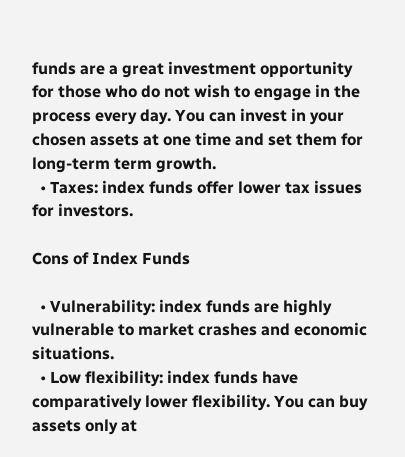funds are a great investment opportunity for those who do not wish to engage in the process every day. You can invest in your chosen assets at one time and set them for long-term term growth.
  • Taxes: index funds offer lower tax issues for investors.

Cons of Index Funds

  • Vulnerability: index funds are highly vulnerable to market crashes and economic situations.
  • Low flexibility: index funds have comparatively lower flexibility. You can buy assets only at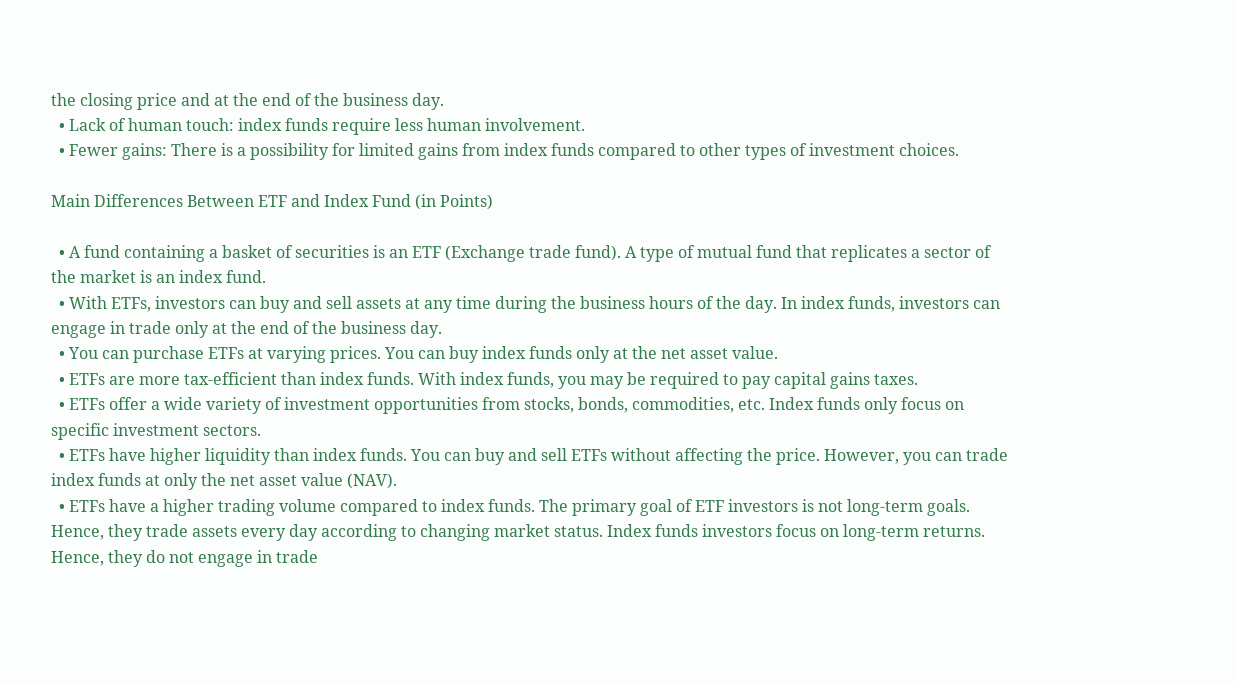the closing price and at the end of the business day.
  • Lack of human touch: index funds require less human involvement.
  • Fewer gains: There is a possibility for limited gains from index funds compared to other types of investment choices.

Main Differences Between ETF and Index Fund (in Points)

  • A fund containing a basket of securities is an ETF (Exchange trade fund). A type of mutual fund that replicates a sector of the market is an index fund.
  • With ETFs, investors can buy and sell assets at any time during the business hours of the day. In index funds, investors can engage in trade only at the end of the business day.
  • You can purchase ETFs at varying prices. You can buy index funds only at the net asset value.
  • ETFs are more tax-efficient than index funds. With index funds, you may be required to pay capital gains taxes.
  • ETFs offer a wide variety of investment opportunities from stocks, bonds, commodities, etc. Index funds only focus on specific investment sectors.
  • ETFs have higher liquidity than index funds. You can buy and sell ETFs without affecting the price. However, you can trade index funds at only the net asset value (NAV).
  • ETFs have a higher trading volume compared to index funds. The primary goal of ETF investors is not long-term goals. Hence, they trade assets every day according to changing market status. Index funds investors focus on long-term returns. Hence, they do not engage in trade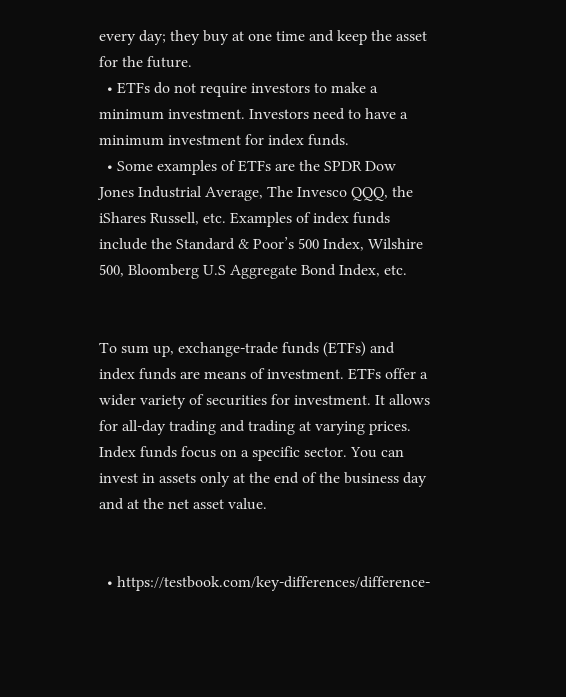every day; they buy at one time and keep the asset for the future.
  • ETFs do not require investors to make a minimum investment. Investors need to have a minimum investment for index funds.
  • Some examples of ETFs are the SPDR Dow Jones Industrial Average, The Invesco QQQ, the iShares Russell, etc. Examples of index funds include the Standard & Poor’s 500 Index, Wilshire 500, Bloomberg U.S Aggregate Bond Index, etc.


To sum up, exchange-trade funds (ETFs) and index funds are means of investment. ETFs offer a wider variety of securities for investment. It allows for all-day trading and trading at varying prices. Index funds focus on a specific sector. You can invest in assets only at the end of the business day and at the net asset value.


  • https://testbook.com/key-differences/difference-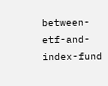between-etf-and-index-fund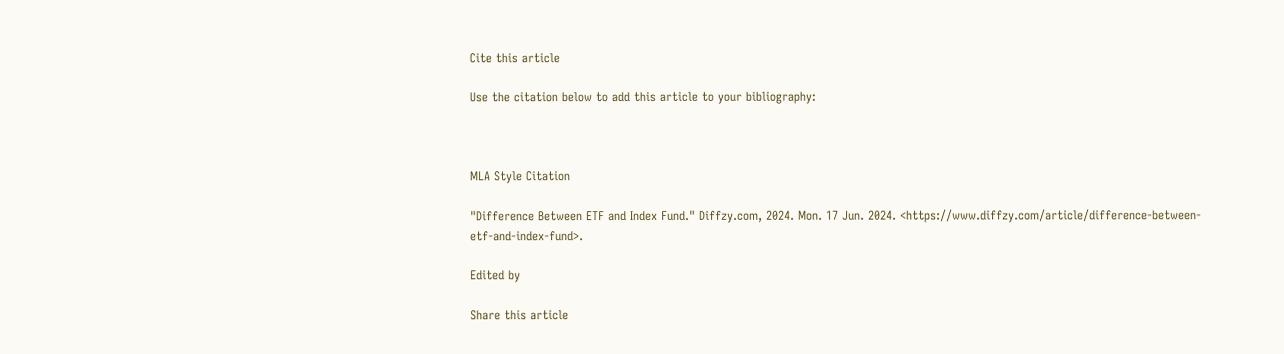Cite this article

Use the citation below to add this article to your bibliography:



MLA Style Citation

"Difference Between ETF and Index Fund." Diffzy.com, 2024. Mon. 17 Jun. 2024. <https://www.diffzy.com/article/difference-between-etf-and-index-fund>.

Edited by

Share this article